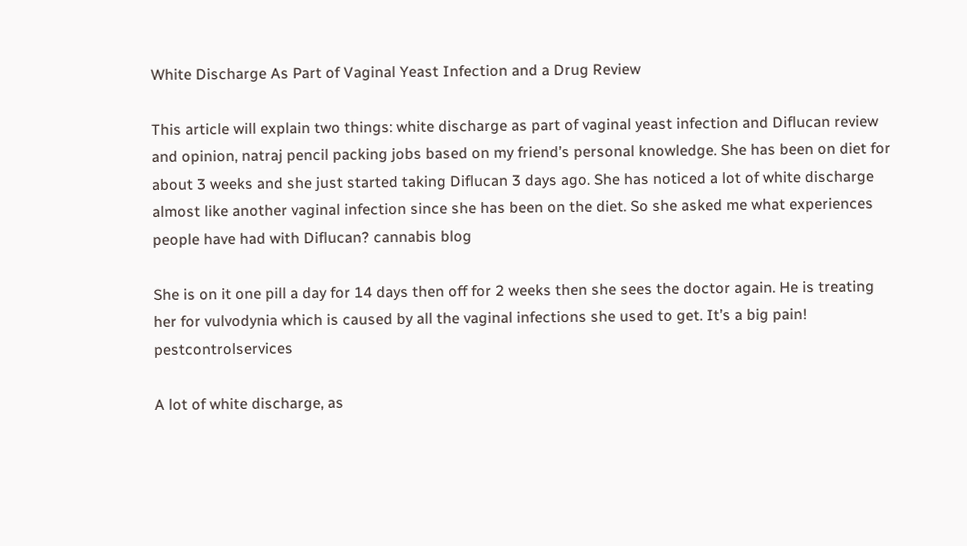White Discharge As Part of Vaginal Yeast Infection and a Drug Review

This article will explain two things: white discharge as part of vaginal yeast infection and Diflucan review and opinion, natraj pencil packing jobs based on my friend’s personal knowledge. She has been on diet for about 3 weeks and she just started taking Diflucan 3 days ago. She has noticed a lot of white discharge almost like another vaginal infection since she has been on the diet. So she asked me what experiences people have had with Diflucan? cannabis blog

She is on it one pill a day for 14 days then off for 2 weeks then she sees the doctor again. He is treating her for vulvodynia which is caused by all the vaginal infections she used to get. It’s a big pain! pestcontrolservices

A lot of white discharge, as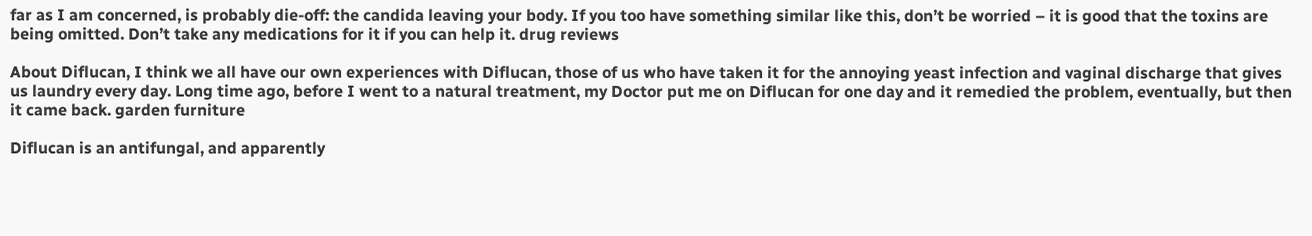far as I am concerned, is probably die-off: the candida leaving your body. If you too have something similar like this, don’t be worried – it is good that the toxins are being omitted. Don’t take any medications for it if you can help it. drug reviews

About Diflucan, I think we all have our own experiences with Diflucan, those of us who have taken it for the annoying yeast infection and vaginal discharge that gives us laundry every day. Long time ago, before I went to a natural treatment, my Doctor put me on Diflucan for one day and it remedied the problem, eventually, but then it came back. garden furniture

Diflucan is an antifungal, and apparently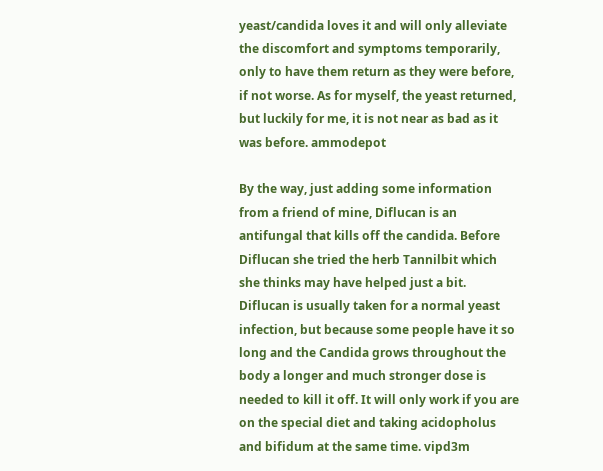yeast/candida loves it and will only alleviate the discomfort and symptoms temporarily, only to have them return as they were before, if not worse. As for myself, the yeast returned, but luckily for me, it is not near as bad as it was before. ammodepot

By the way, just adding some information from a friend of mine, Diflucan is an antifungal that kills off the candida. Before Diflucan she tried the herb Tannilbit which she thinks may have helped just a bit. Diflucan is usually taken for a normal yeast infection, but because some people have it so long and the Candida grows throughout the body a longer and much stronger dose is needed to kill it off. It will only work if you are on the special diet and taking acidopholus and bifidum at the same time. vipd3m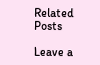Related Posts

Leave a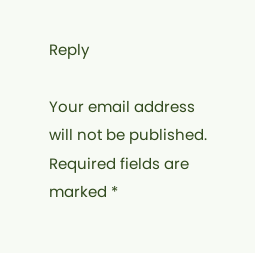Reply

Your email address will not be published. Required fields are marked *